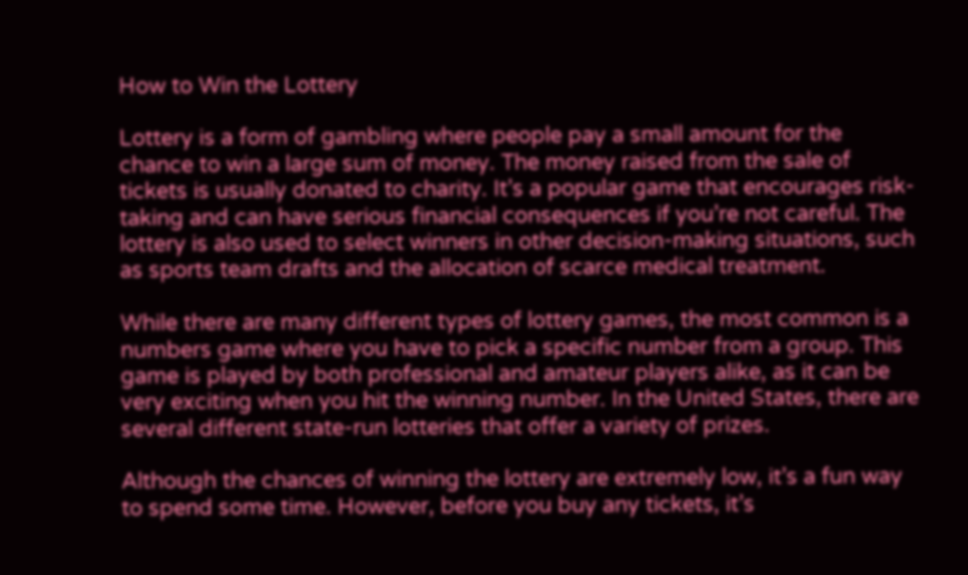How to Win the Lottery

Lottery is a form of gambling where people pay a small amount for the chance to win a large sum of money. The money raised from the sale of tickets is usually donated to charity. It’s a popular game that encourages risk-taking and can have serious financial consequences if you’re not careful. The lottery is also used to select winners in other decision-making situations, such as sports team drafts and the allocation of scarce medical treatment.

While there are many different types of lottery games, the most common is a numbers game where you have to pick a specific number from a group. This game is played by both professional and amateur players alike, as it can be very exciting when you hit the winning number. In the United States, there are several different state-run lotteries that offer a variety of prizes.

Although the chances of winning the lottery are extremely low, it’s a fun way to spend some time. However, before you buy any tickets, it’s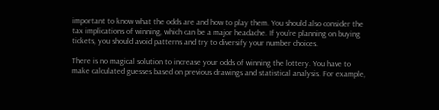important to know what the odds are and how to play them. You should also consider the tax implications of winning, which can be a major headache. If you’re planning on buying tickets, you should avoid patterns and try to diversify your number choices.

There is no magical solution to increase your odds of winning the lottery. You have to make calculated guesses based on previous drawings and statistical analysis. For example,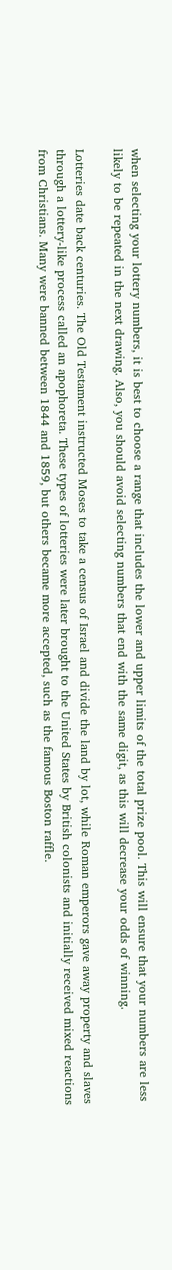when selecting your lottery numbers, it is best to choose a range that includes the lower and upper limits of the total prize pool. This will ensure that your numbers are less likely to be repeated in the next drawing. Also, you should avoid selecting numbers that end with the same digit, as this will decrease your odds of winning.

Lotteries date back centuries. The Old Testament instructed Moses to take a census of Israel and divide the land by lot, while Roman emperors gave away property and slaves through a lottery-like process called an apophoreta. These types of lotteries were later brought to the United States by British colonists and initially received mixed reactions from Christians. Many were banned between 1844 and 1859, but others became more accepted, such as the famous Boston raffle.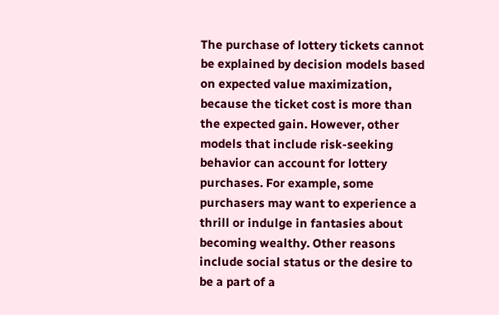The purchase of lottery tickets cannot be explained by decision models based on expected value maximization, because the ticket cost is more than the expected gain. However, other models that include risk-seeking behavior can account for lottery purchases. For example, some purchasers may want to experience a thrill or indulge in fantasies about becoming wealthy. Other reasons include social status or the desire to be a part of a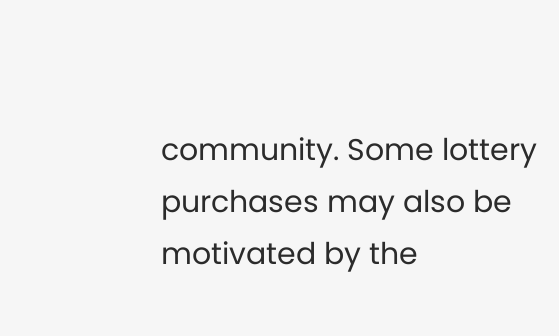community. Some lottery purchases may also be motivated by the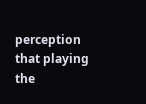perception that playing the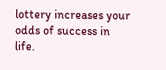lottery increases your odds of success in life.